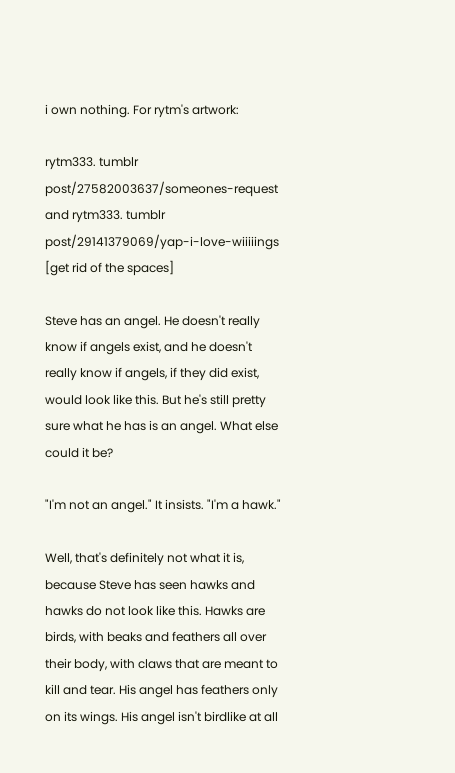i own nothing. For rytm's artwork:

rytm333. tumblr post/27582003637/someones-request and rytm333. tumblr post/29141379069/yap-i-love-wiiiiings [get rid of the spaces]

Steve has an angel. He doesn't really know if angels exist, and he doesn't really know if angels, if they did exist, would look like this. But he's still pretty sure what he has is an angel. What else could it be?

"I'm not an angel." It insists. "I'm a hawk."

Well, that's definitely not what it is, because Steve has seen hawks and hawks do not look like this. Hawks are birds, with beaks and feathers all over their body, with claws that are meant to kill and tear. His angel has feathers only on its wings. His angel isn't birdlike at all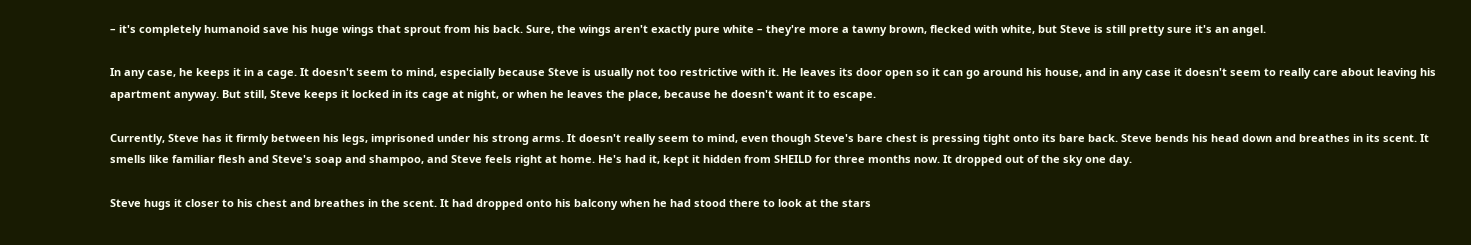– it's completely humanoid save his huge wings that sprout from his back. Sure, the wings aren't exactly pure white – they're more a tawny brown, flecked with white, but Steve is still pretty sure it's an angel.

In any case, he keeps it in a cage. It doesn't seem to mind, especially because Steve is usually not too restrictive with it. He leaves its door open so it can go around his house, and in any case it doesn't seem to really care about leaving his apartment anyway. But still, Steve keeps it locked in its cage at night, or when he leaves the place, because he doesn't want it to escape.

Currently, Steve has it firmly between his legs, imprisoned under his strong arms. It doesn't really seem to mind, even though Steve's bare chest is pressing tight onto its bare back. Steve bends his head down and breathes in its scent. It smells like familiar flesh and Steve's soap and shampoo, and Steve feels right at home. He's had it, kept it hidden from SHEILD for three months now. It dropped out of the sky one day.

Steve hugs it closer to his chest and breathes in the scent. It had dropped onto his balcony when he had stood there to look at the stars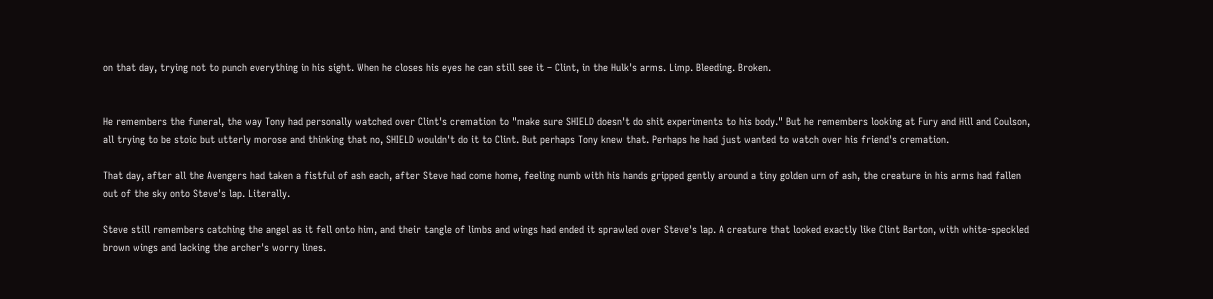on that day, trying not to punch everything in his sight. When he closes his eyes he can still see it – Clint, in the Hulk's arms. Limp. Bleeding. Broken.


He remembers the funeral, the way Tony had personally watched over Clint's cremation to "make sure SHIELD doesn't do shit experiments to his body." But he remembers looking at Fury and Hill and Coulson, all trying to be stoic but utterly morose and thinking that no, SHIELD wouldn't do it to Clint. But perhaps Tony knew that. Perhaps he had just wanted to watch over his friend's cremation.

That day, after all the Avengers had taken a fistful of ash each, after Steve had come home, feeling numb with his hands gripped gently around a tiny golden urn of ash, the creature in his arms had fallen out of the sky onto Steve's lap. Literally.

Steve still remembers catching the angel as it fell onto him, and their tangle of limbs and wings had ended it sprawled over Steve's lap. A creature that looked exactly like Clint Barton, with white-speckled brown wings and lacking the archer's worry lines.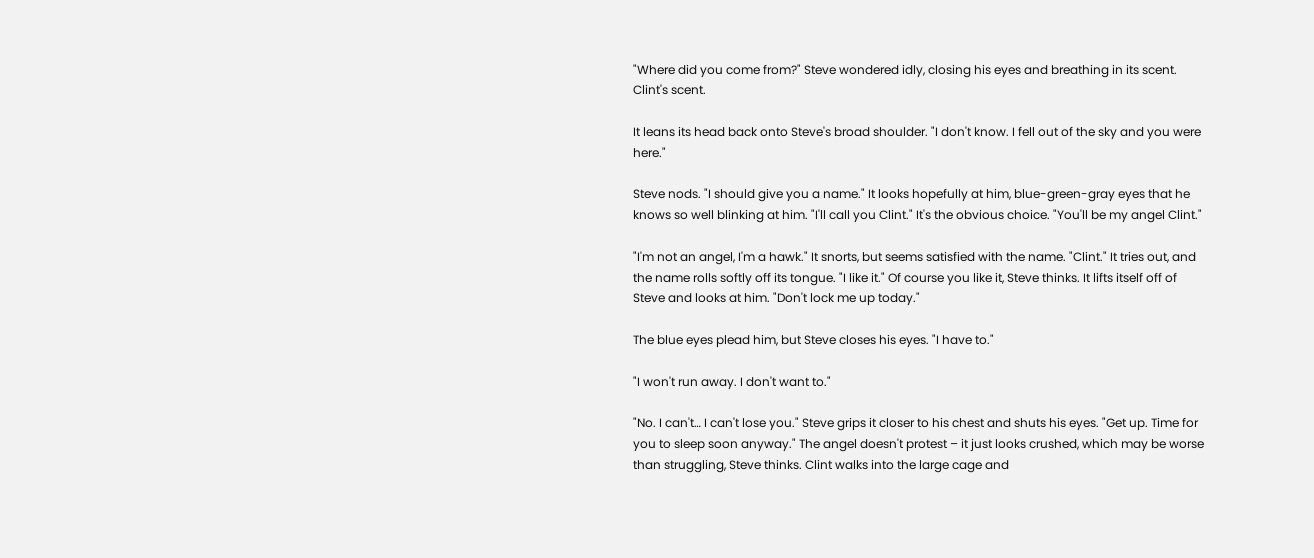"Where did you come from?" Steve wondered idly, closing his eyes and breathing in its scent. Clint's scent.

It leans its head back onto Steve's broad shoulder. "I don't know. I fell out of the sky and you were here."

Steve nods. "I should give you a name." It looks hopefully at him, blue-green-gray eyes that he knows so well blinking at him. "I'll call you Clint." It's the obvious choice. "You'll be my angel Clint."

"I'm not an angel, I'm a hawk." It snorts, but seems satisfied with the name. "Clint." It tries out, and the name rolls softly off its tongue. "I like it." Of course you like it, Steve thinks. It lifts itself off of Steve and looks at him. "Don't lock me up today."

The blue eyes plead him, but Steve closes his eyes. "I have to."

"I won't run away. I don't want to."

"No. I can't… I can't lose you." Steve grips it closer to his chest and shuts his eyes. "Get up. Time for you to sleep soon anyway." The angel doesn't protest – it just looks crushed, which may be worse than struggling, Steve thinks. Clint walks into the large cage and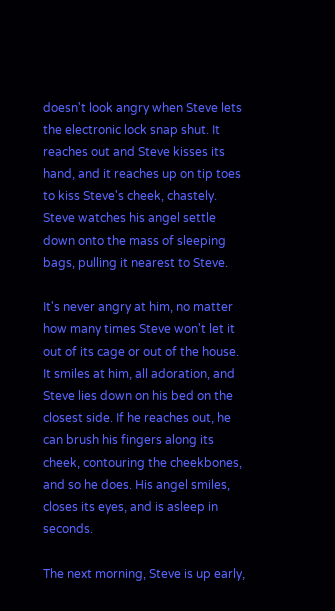doesn't look angry when Steve lets the electronic lock snap shut. It reaches out and Steve kisses its hand, and it reaches up on tip toes to kiss Steve's cheek, chastely. Steve watches his angel settle down onto the mass of sleeping bags, pulling it nearest to Steve.

It's never angry at him, no matter how many times Steve won't let it out of its cage or out of the house. It smiles at him, all adoration, and Steve lies down on his bed on the closest side. If he reaches out, he can brush his fingers along its cheek, contouring the cheekbones, and so he does. His angel smiles, closes its eyes, and is asleep in seconds.

The next morning, Steve is up early,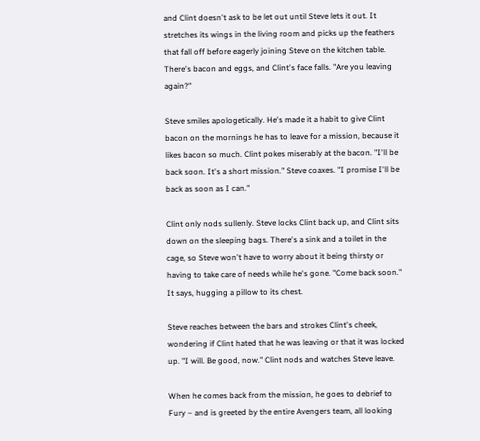and Clint doesn't ask to be let out until Steve lets it out. It stretches its wings in the living room and picks up the feathers that fall off before eagerly joining Steve on the kitchen table. There's bacon and eggs, and Clint's face falls. "Are you leaving again?"

Steve smiles apologetically. He's made it a habit to give Clint bacon on the mornings he has to leave for a mission, because it likes bacon so much. Clint pokes miserably at the bacon. "I'll be back soon. It's a short mission." Steve coaxes. "I promise I'll be back as soon as I can."

Clint only nods sullenly. Steve locks Clint back up, and Clint sits down on the sleeping bags. There's a sink and a toilet in the cage, so Steve won't have to worry about it being thirsty or having to take care of needs while he's gone. "Come back soon." It says, hugging a pillow to its chest.

Steve reaches between the bars and strokes Clint's cheek, wondering if Clint hated that he was leaving or that it was locked up. "I will. Be good, now." Clint nods and watches Steve leave.

When he comes back from the mission, he goes to debrief to Fury – and is greeted by the entire Avengers team, all looking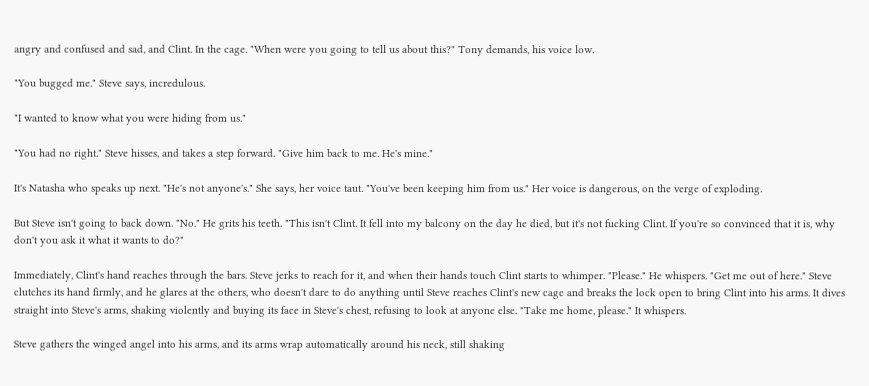angry and confused and sad, and Clint. In the cage. "When were you going to tell us about this?" Tony demands, his voice low.

"You bugged me." Steve says, incredulous.

"I wanted to know what you were hiding from us."

"You had no right." Steve hisses, and takes a step forward. "Give him back to me. He's mine."

It's Natasha who speaks up next. "He's not anyone's." She says, her voice taut. "You've been keeping him from us." Her voice is dangerous, on the verge of exploding.

But Steve isn't going to back down. "No." He grits his teeth. "This isn't Clint. It fell into my balcony on the day he died, but it's not fucking Clint. If you're so convinced that it is, why don't you ask it what it wants to do?"

Immediately, Clint's hand reaches through the bars. Steve jerks to reach for it, and when their hands touch Clint starts to whimper. "Please." He whispers. "Get me out of here." Steve clutches its hand firmly, and he glares at the others, who doesn't dare to do anything until Steve reaches Clint's new cage and breaks the lock open to bring Clint into his arms. It dives straight into Steve's arms, shaking violently and buying its face in Steve's chest, refusing to look at anyone else. "Take me home, please." It whispers.

Steve gathers the winged angel into his arms, and its arms wrap automatically around his neck, still shaking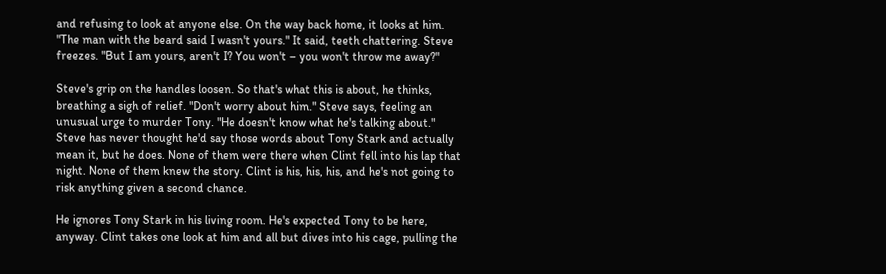and refusing to look at anyone else. On the way back home, it looks at him. "The man with the beard said I wasn't yours." It said, teeth chattering. Steve freezes. "But I am yours, aren't I? You won't – you won't throw me away?"

Steve's grip on the handles loosen. So that's what this is about, he thinks, breathing a sigh of relief. "Don't worry about him." Steve says, feeling an unusual urge to murder Tony. "He doesn't know what he's talking about." Steve has never thought he'd say those words about Tony Stark and actually mean it, but he does. None of them were there when Clint fell into his lap that night. None of them knew the story. Clint is his, his, his, and he's not going to risk anything given a second chance.

He ignores Tony Stark in his living room. He's expected Tony to be here, anyway. Clint takes one look at him and all but dives into his cage, pulling the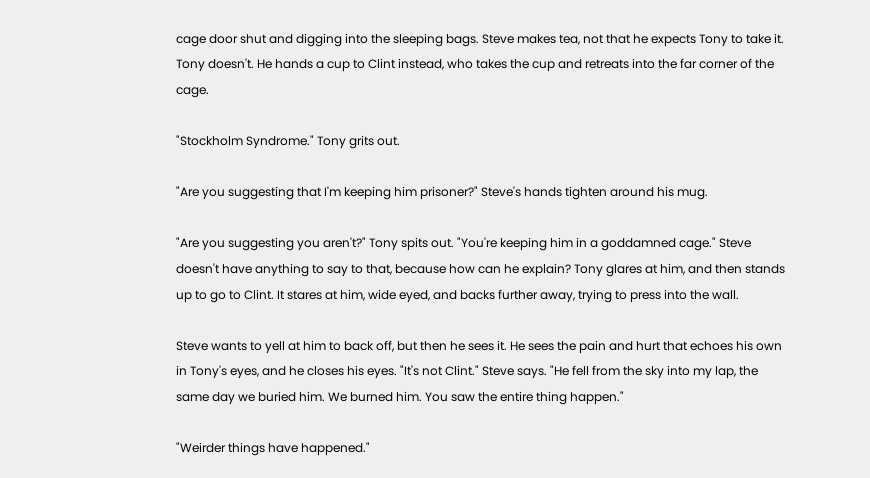cage door shut and digging into the sleeping bags. Steve makes tea, not that he expects Tony to take it. Tony doesn't. He hands a cup to Clint instead, who takes the cup and retreats into the far corner of the cage.

"Stockholm Syndrome." Tony grits out.

"Are you suggesting that I'm keeping him prisoner?" Steve's hands tighten around his mug.

"Are you suggesting you aren't?" Tony spits out. "You're keeping him in a goddamned cage." Steve doesn't have anything to say to that, because how can he explain? Tony glares at him, and then stands up to go to Clint. It stares at him, wide eyed, and backs further away, trying to press into the wall.

Steve wants to yell at him to back off, but then he sees it. He sees the pain and hurt that echoes his own in Tony's eyes, and he closes his eyes. "It's not Clint." Steve says. "He fell from the sky into my lap, the same day we buried him. We burned him. You saw the entire thing happen."

"Weirder things have happened."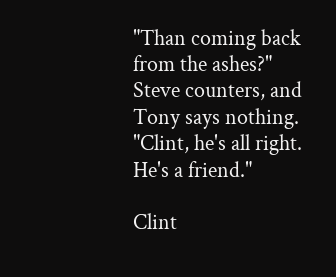"Than coming back from the ashes?" Steve counters, and Tony says nothing. "Clint, he's all right. He's a friend."

Clint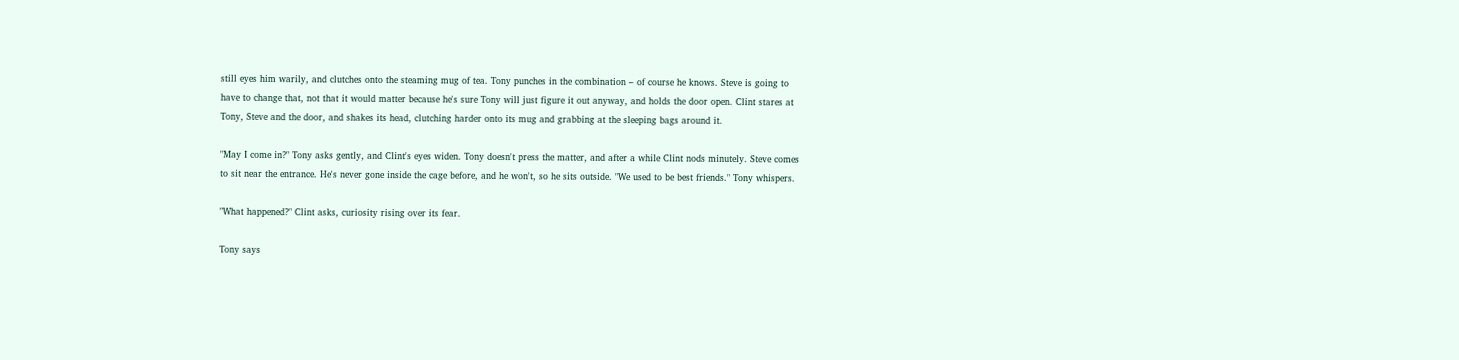still eyes him warily, and clutches onto the steaming mug of tea. Tony punches in the combination – of course he knows. Steve is going to have to change that, not that it would matter because he's sure Tony will just figure it out anyway, and holds the door open. Clint stares at Tony, Steve and the door, and shakes its head, clutching harder onto its mug and grabbing at the sleeping bags around it.

"May I come in?" Tony asks gently, and Clint's eyes widen. Tony doesn't press the matter, and after a while Clint nods minutely. Steve comes to sit near the entrance. He's never gone inside the cage before, and he won't, so he sits outside. "We used to be best friends." Tony whispers.

"What happened?" Clint asks, curiosity rising over its fear.

Tony says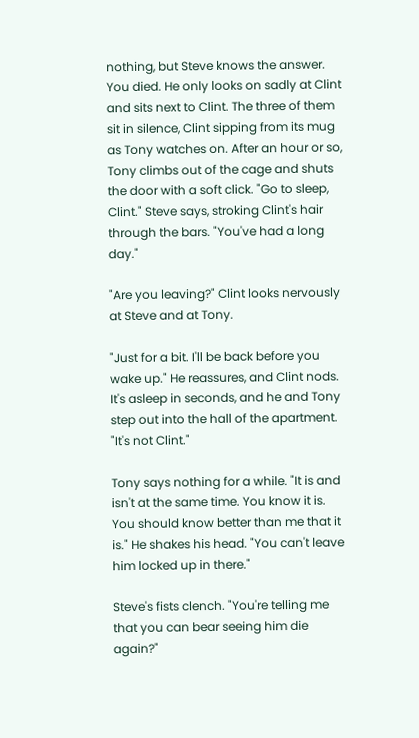nothing, but Steve knows the answer. You died. He only looks on sadly at Clint and sits next to Clint. The three of them sit in silence, Clint sipping from its mug as Tony watches on. After an hour or so, Tony climbs out of the cage and shuts the door with a soft click. "Go to sleep, Clint." Steve says, stroking Clint's hair through the bars. "You've had a long day."

"Are you leaving?" Clint looks nervously at Steve and at Tony.

"Just for a bit. I'll be back before you wake up." He reassures, and Clint nods. It's asleep in seconds, and he and Tony step out into the hall of the apartment. "It's not Clint."

Tony says nothing for a while. "It is and isn't at the same time. You know it is. You should know better than me that it is." He shakes his head. "You can't leave him locked up in there."

Steve's fists clench. "You're telling me that you can bear seeing him die again?"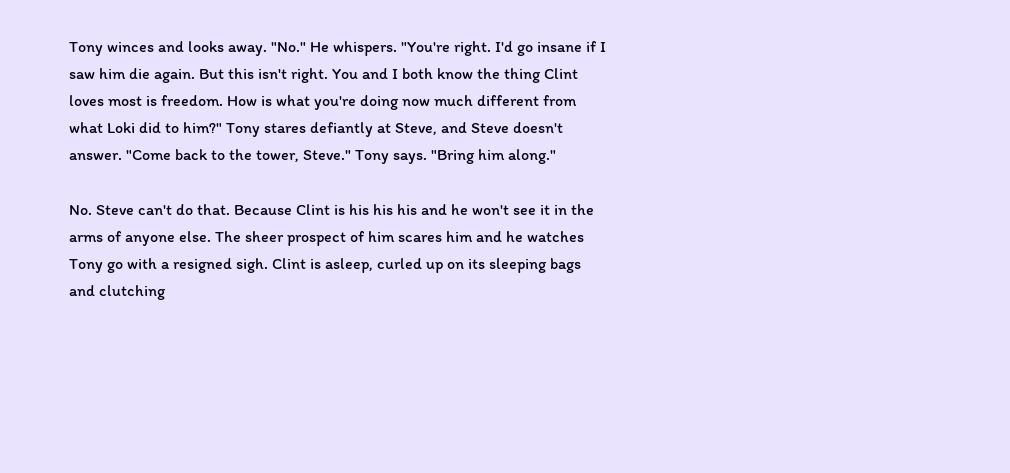Tony winces and looks away. "No." He whispers. "You're right. I'd go insane if I saw him die again. But this isn't right. You and I both know the thing Clint loves most is freedom. How is what you're doing now much different from what Loki did to him?" Tony stares defiantly at Steve, and Steve doesn't answer. "Come back to the tower, Steve." Tony says. "Bring him along."

No. Steve can't do that. Because Clint is his his his and he won't see it in the arms of anyone else. The sheer prospect of him scares him and he watches Tony go with a resigned sigh. Clint is asleep, curled up on its sleeping bags and clutching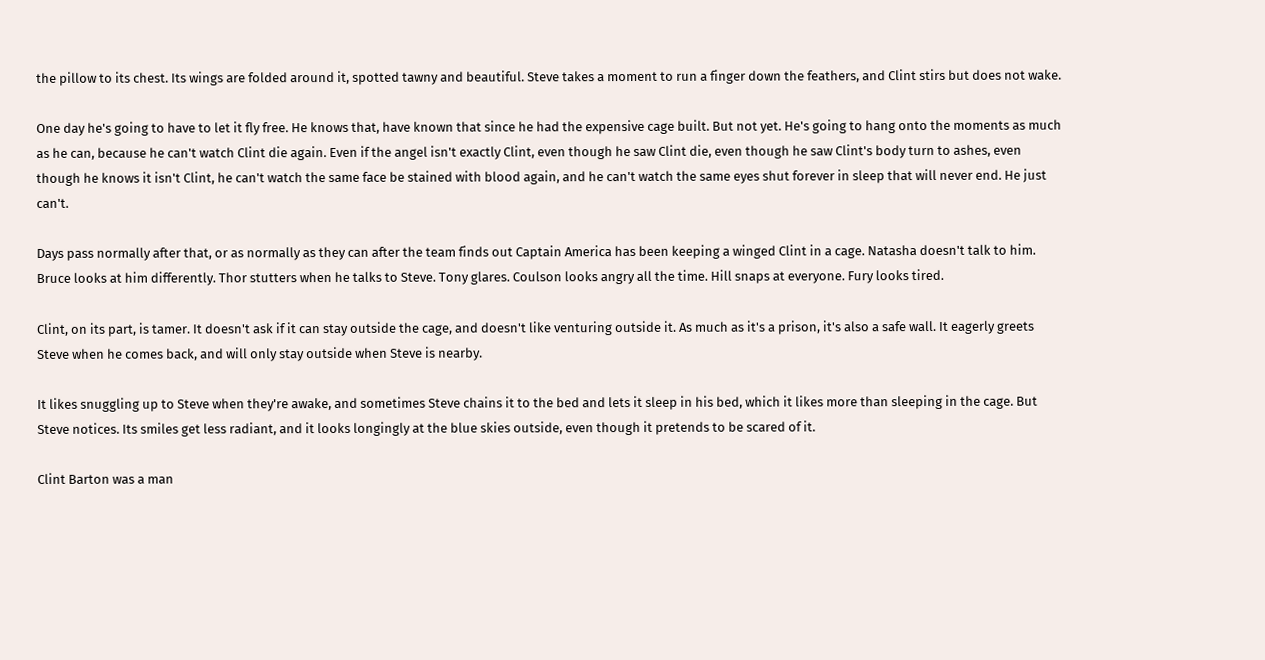the pillow to its chest. Its wings are folded around it, spotted tawny and beautiful. Steve takes a moment to run a finger down the feathers, and Clint stirs but does not wake.

One day he's going to have to let it fly free. He knows that, have known that since he had the expensive cage built. But not yet. He's going to hang onto the moments as much as he can, because he can't watch Clint die again. Even if the angel isn't exactly Clint, even though he saw Clint die, even though he saw Clint's body turn to ashes, even though he knows it isn't Clint, he can't watch the same face be stained with blood again, and he can't watch the same eyes shut forever in sleep that will never end. He just can't.

Days pass normally after that, or as normally as they can after the team finds out Captain America has been keeping a winged Clint in a cage. Natasha doesn't talk to him. Bruce looks at him differently. Thor stutters when he talks to Steve. Tony glares. Coulson looks angry all the time. Hill snaps at everyone. Fury looks tired.

Clint, on its part, is tamer. It doesn't ask if it can stay outside the cage, and doesn't like venturing outside it. As much as it's a prison, it's also a safe wall. It eagerly greets Steve when he comes back, and will only stay outside when Steve is nearby.

It likes snuggling up to Steve when they're awake, and sometimes Steve chains it to the bed and lets it sleep in his bed, which it likes more than sleeping in the cage. But Steve notices. Its smiles get less radiant, and it looks longingly at the blue skies outside, even though it pretends to be scared of it.

Clint Barton was a man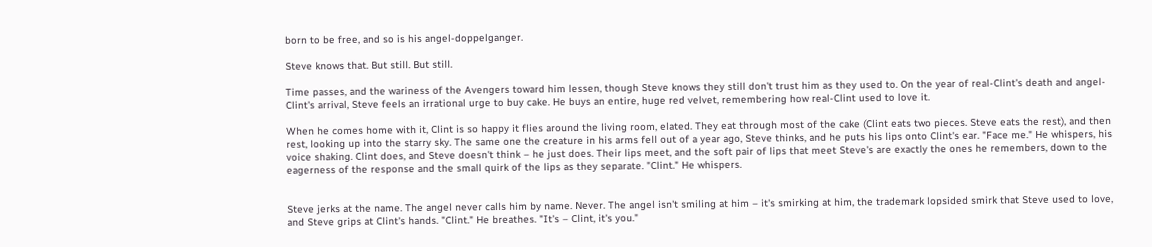born to be free, and so is his angel-doppelganger.

Steve knows that. But still. But still.

Time passes, and the wariness of the Avengers toward him lessen, though Steve knows they still don't trust him as they used to. On the year of real-Clint's death and angel-Clint's arrival, Steve feels an irrational urge to buy cake. He buys an entire, huge red velvet, remembering how real-Clint used to love it.

When he comes home with it, Clint is so happy it flies around the living room, elated. They eat through most of the cake (Clint eats two pieces. Steve eats the rest), and then rest, looking up into the starry sky. The same one the creature in his arms fell out of a year ago, Steve thinks, and he puts his lips onto Clint's ear. "Face me." He whispers, his voice shaking. Clint does, and Steve doesn't think – he just does. Their lips meet, and the soft pair of lips that meet Steve's are exactly the ones he remembers, down to the eagerness of the response and the small quirk of the lips as they separate. "Clint." He whispers.


Steve jerks at the name. The angel never calls him by name. Never. The angel isn't smiling at him – it's smirking at him, the trademark lopsided smirk that Steve used to love, and Steve grips at Clint's hands. "Clint." He breathes. "It's – Clint, it's you."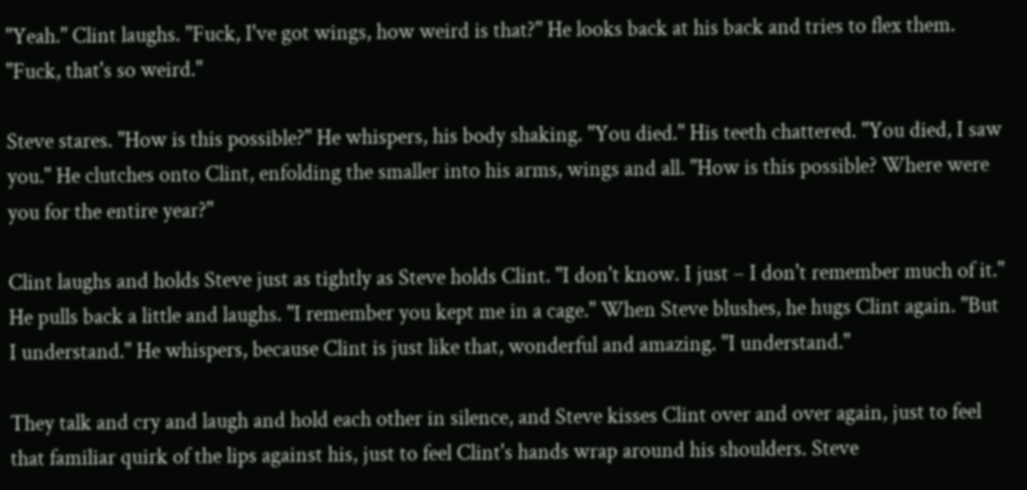"Yeah." Clint laughs. "Fuck, I've got wings, how weird is that?" He looks back at his back and tries to flex them. "Fuck, that's so weird."

Steve stares. "How is this possible?" He whispers, his body shaking. "You died." His teeth chattered. "You died, I saw you." He clutches onto Clint, enfolding the smaller into his arms, wings and all. "How is this possible? Where were you for the entire year?"

Clint laughs and holds Steve just as tightly as Steve holds Clint. "I don't know. I just – I don't remember much of it." He pulls back a little and laughs. "I remember you kept me in a cage." When Steve blushes, he hugs Clint again. "But I understand." He whispers, because Clint is just like that, wonderful and amazing. "I understand."

They talk and cry and laugh and hold each other in silence, and Steve kisses Clint over and over again, just to feel that familiar quirk of the lips against his, just to feel Clint's hands wrap around his shoulders. Steve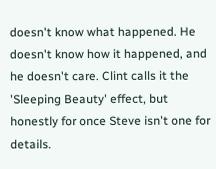doesn't know what happened. He doesn't know how it happened, and he doesn't care. Clint calls it the 'Sleeping Beauty' effect, but honestly for once Steve isn't one for details.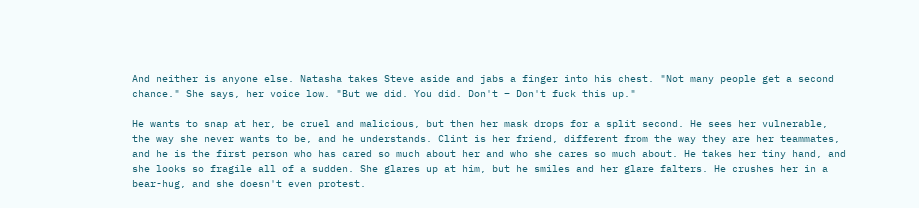And neither is anyone else. Natasha takes Steve aside and jabs a finger into his chest. "Not many people get a second chance." She says, her voice low. "But we did. You did. Don't – Don't fuck this up."

He wants to snap at her, be cruel and malicious, but then her mask drops for a split second. He sees her vulnerable, the way she never wants to be, and he understands. Clint is her friend, different from the way they are her teammates, and he is the first person who has cared so much about her and who she cares so much about. He takes her tiny hand, and she looks so fragile all of a sudden. She glares up at him, but he smiles and her glare falters. He crushes her in a bear-hug, and she doesn't even protest.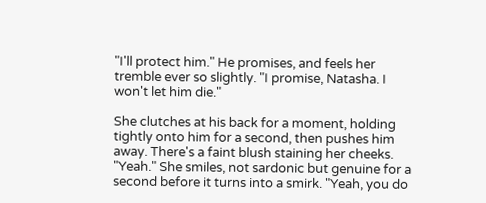"I'll protect him." He promises, and feels her tremble ever so slightly. "I promise, Natasha. I won't let him die."

She clutches at his back for a moment, holding tightly onto him for a second, then pushes him away. There's a faint blush staining her cheeks. "Yeah." She smiles, not sardonic but genuine for a second before it turns into a smirk. "Yeah, you do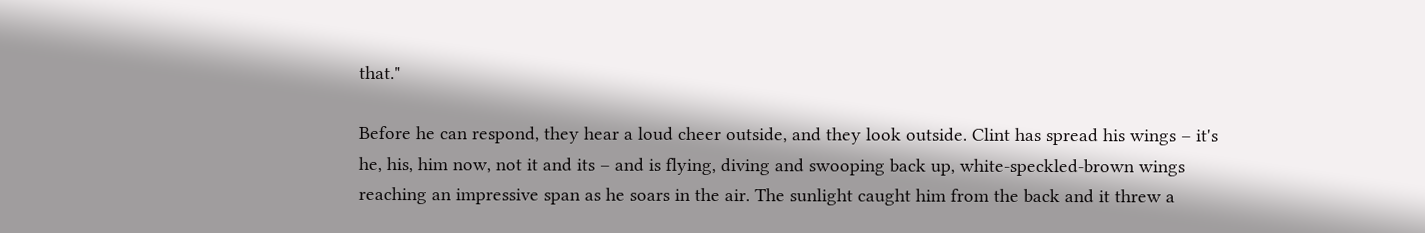that."

Before he can respond, they hear a loud cheer outside, and they look outside. Clint has spread his wings – it's he, his, him now, not it and its – and is flying, diving and swooping back up, white-speckled-brown wings reaching an impressive span as he soars in the air. The sunlight caught him from the back and it threw a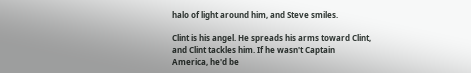halo of light around him, and Steve smiles.

Clint is his angel. He spreads his arms toward Clint, and Clint tackles him. If he wasn't Captain America, he'd be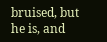bruised, but he is, and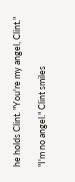he holds Clint. "You're my angel, Clint."

"I'm no angel." Clint smiles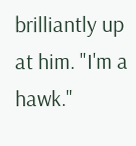brilliantly up at him. "I'm a hawk."